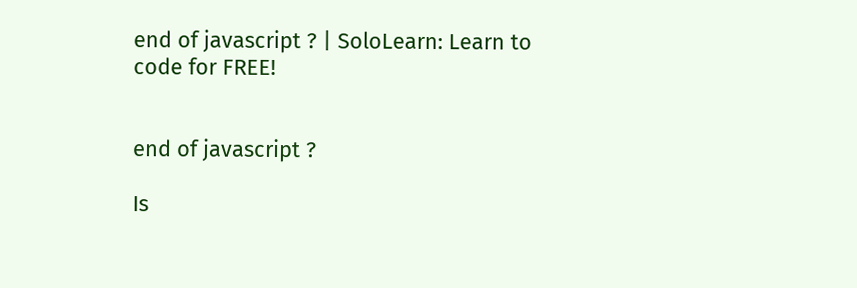end of javascript ? | SoloLearn: Learn to code for FREE!


end of javascript ?

Is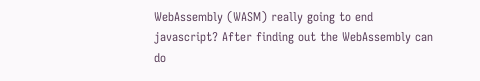WebAssembly (WASM) really going to end javascript? After finding out the WebAssembly can do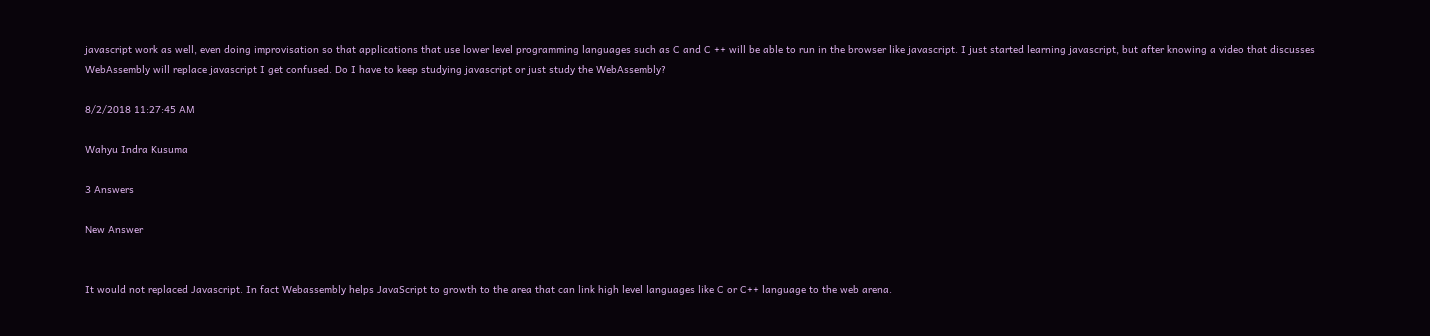javascript work as well, even doing improvisation so that applications that use lower level programming languages such as C and C ++ will be able to run in the browser like javascript. I just started learning javascript, but after knowing a video that discusses WebAssembly will replace javascript I get confused. Do I have to keep studying javascript or just study the WebAssembly?

8/2/2018 11:27:45 AM

Wahyu Indra Kusuma

3 Answers

New Answer


It would not replaced Javascript. In fact Webassembly helps JavaScript to growth to the area that can link high level languages like C or C++ language to the web arena.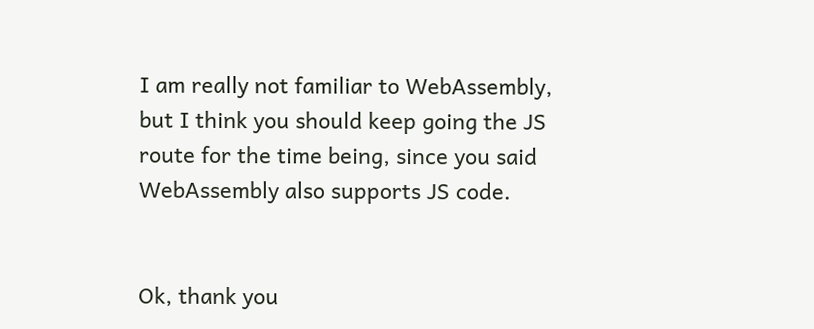I am really not familiar to WebAssembly, but I think you should keep going the JS route for the time being, since you said WebAssembly also supports JS code.


Ok, thank you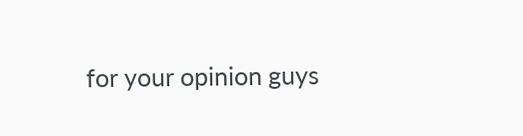for your opinion guys